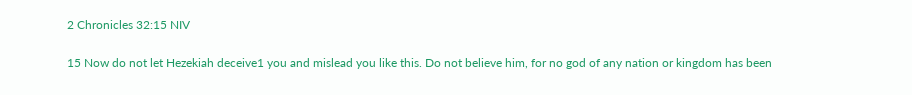2 Chronicles 32:15 NIV

15 Now do not let Hezekiah deceive1 you and mislead you like this. Do not believe him, for no god of any nation or kingdom has been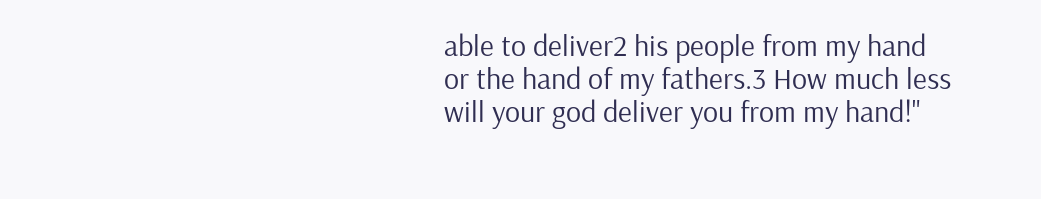able to deliver2 his people from my hand or the hand of my fathers.3 How much less will your god deliver you from my hand!"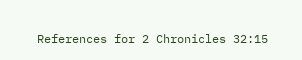References for 2 Chronicles 32:15